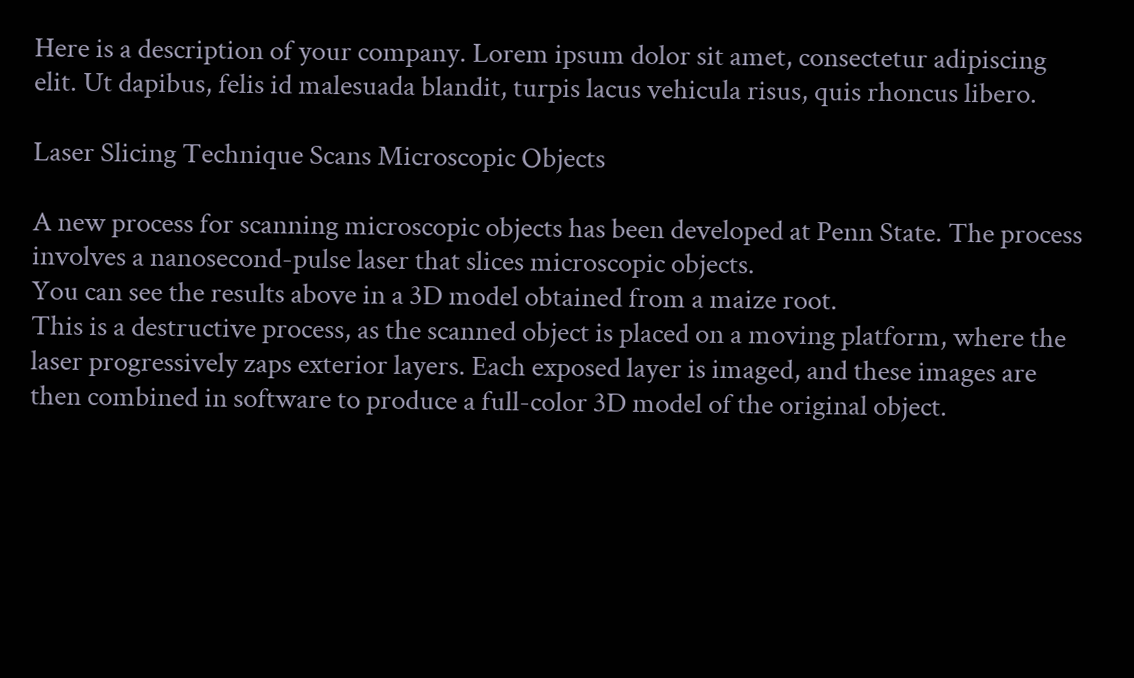Here is a description of your company. Lorem ipsum dolor sit amet, consectetur adipiscing elit. Ut dapibus, felis id malesuada blandit, turpis lacus vehicula risus, quis rhoncus libero.

Laser Slicing Technique Scans Microscopic Objects

A new process for scanning microscopic objects has been developed at Penn State. The process involves a nanosecond-pulse laser that slices microscopic objects.
You can see the results above in a 3D model obtained from a maize root.
This is a destructive process, as the scanned object is placed on a moving platform, where the laser progressively zaps exterior layers. Each exposed layer is imaged, and these images are then combined in software to produce a full-color 3D model of the original object.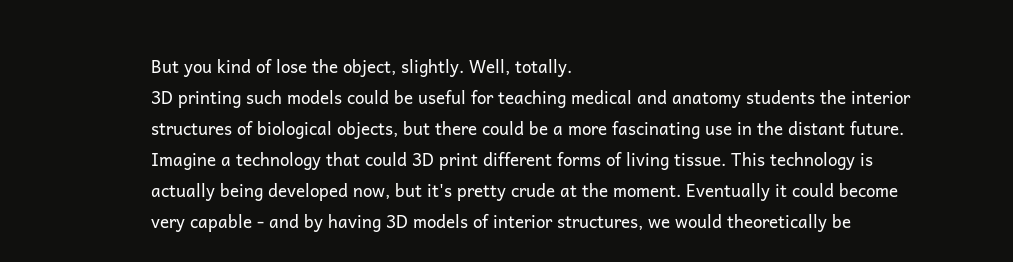But you kind of lose the object, slightly. Well, totally.
3D printing such models could be useful for teaching medical and anatomy students the interior structures of biological objects, but there could be a more fascinating use in the distant future.
Imagine a technology that could 3D print different forms of living tissue. This technology is actually being developed now, but it's pretty crude at the moment. Eventually it could become very capable - and by having 3D models of interior structures, we would theoretically be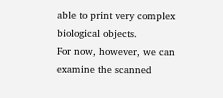able to print very complex biological objects.
For now, however, we can examine the scanned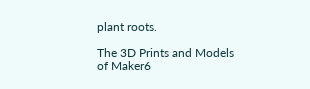plant roots.

The 3D Prints and Models of Maker6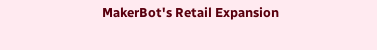MakerBot's Retail Expansion